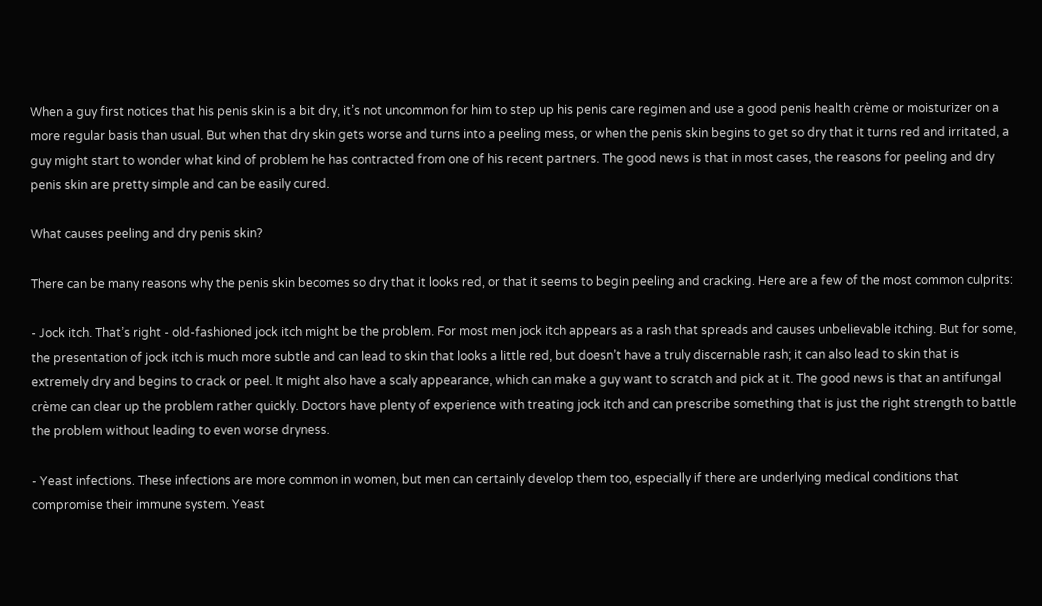When a guy first notices that his penis skin is a bit dry, it’s not uncommon for him to step up his penis care regimen and use a good penis health crème or moisturizer on a more regular basis than usual. But when that dry skin gets worse and turns into a peeling mess, or when the penis skin begins to get so dry that it turns red and irritated, a guy might start to wonder what kind of problem he has contracted from one of his recent partners. The good news is that in most cases, the reasons for peeling and dry penis skin are pretty simple and can be easily cured.

What causes peeling and dry penis skin?

There can be many reasons why the penis skin becomes so dry that it looks red, or that it seems to begin peeling and cracking. Here are a few of the most common culprits:

- Jock itch. That’s right - old-fashioned jock itch might be the problem. For most men jock itch appears as a rash that spreads and causes unbelievable itching. But for some, the presentation of jock itch is much more subtle and can lead to skin that looks a little red, but doesn’t have a truly discernable rash; it can also lead to skin that is extremely dry and begins to crack or peel. It might also have a scaly appearance, which can make a guy want to scratch and pick at it. The good news is that an antifungal crème can clear up the problem rather quickly. Doctors have plenty of experience with treating jock itch and can prescribe something that is just the right strength to battle the problem without leading to even worse dryness.

- Yeast infections. These infections are more common in women, but men can certainly develop them too, especially if there are underlying medical conditions that compromise their immune system. Yeast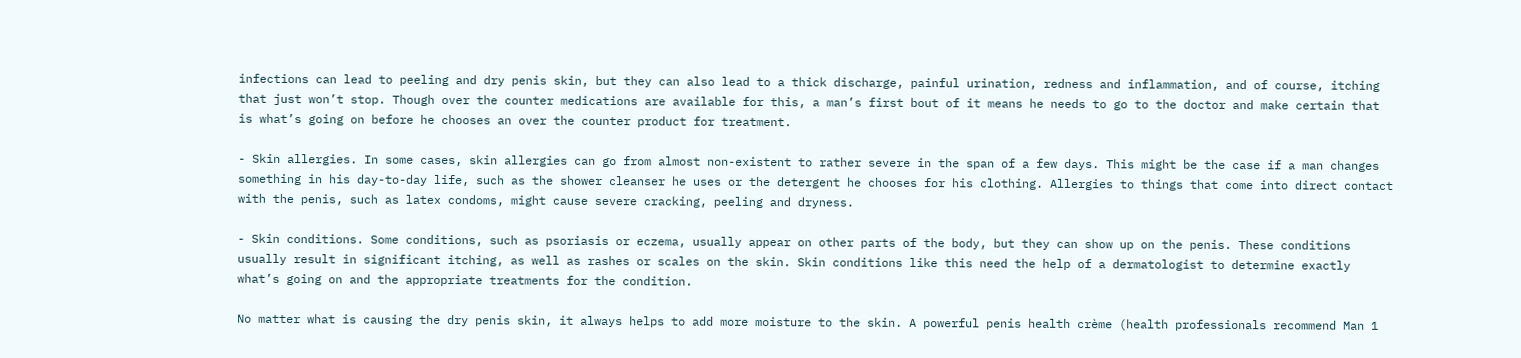infections can lead to peeling and dry penis skin, but they can also lead to a thick discharge, painful urination, redness and inflammation, and of course, itching that just won’t stop. Though over the counter medications are available for this, a man’s first bout of it means he needs to go to the doctor and make certain that is what’s going on before he chooses an over the counter product for treatment.

- Skin allergies. In some cases, skin allergies can go from almost non-existent to rather severe in the span of a few days. This might be the case if a man changes something in his day-to-day life, such as the shower cleanser he uses or the detergent he chooses for his clothing. Allergies to things that come into direct contact with the penis, such as latex condoms, might cause severe cracking, peeling and dryness.

- Skin conditions. Some conditions, such as psoriasis or eczema, usually appear on other parts of the body, but they can show up on the penis. These conditions usually result in significant itching, as well as rashes or scales on the skin. Skin conditions like this need the help of a dermatologist to determine exactly what’s going on and the appropriate treatments for the condition.

No matter what is causing the dry penis skin, it always helps to add more moisture to the skin. A powerful penis health crème (health professionals recommend Man 1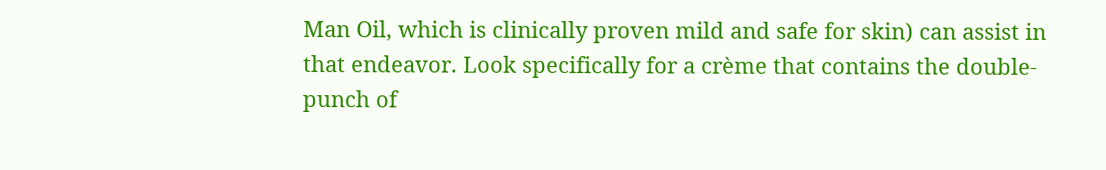Man Oil, which is clinically proven mild and safe for skin) can assist in that endeavor. Look specifically for a crème that contains the double-punch of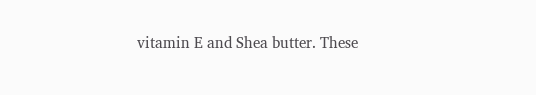vitamin E and Shea butter. These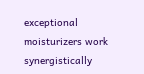exceptional moisturizers work synergistically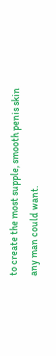to create the most supple, smooth penis skin any man could want.